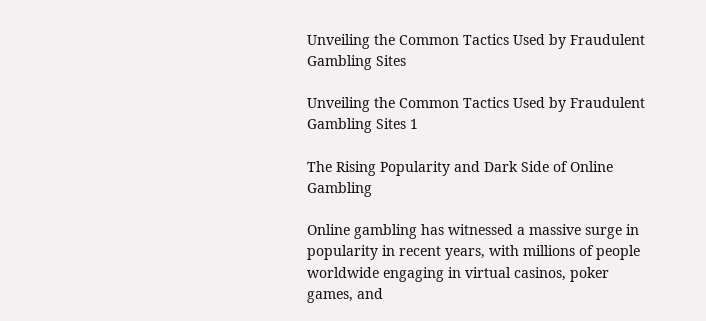Unveiling the Common Tactics Used by Fraudulent Gambling Sites

Unveiling the Common Tactics Used by Fraudulent Gambling Sites 1

The Rising Popularity and Dark Side of Online Gambling

Online gambling has witnessed a massive surge in popularity in recent years, with millions of people worldwide engaging in virtual casinos, poker games, and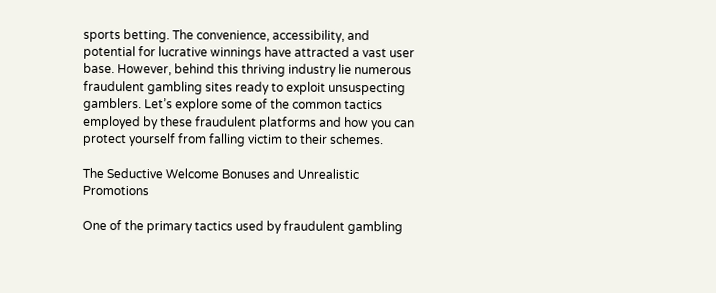sports betting. The convenience, accessibility, and potential for lucrative winnings have attracted a vast user base. However, behind this thriving industry lie numerous fraudulent gambling sites ready to exploit unsuspecting gamblers. Let’s explore some of the common tactics employed by these fraudulent platforms and how you can protect yourself from falling victim to their schemes.

The Seductive Welcome Bonuses and Unrealistic Promotions

One of the primary tactics used by fraudulent gambling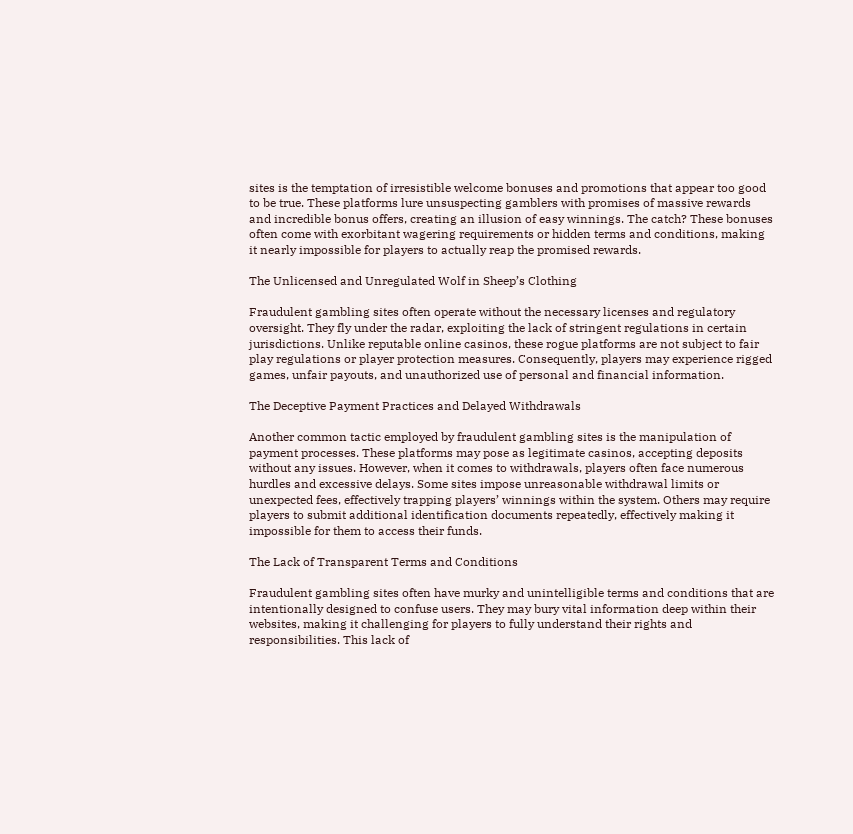sites is the temptation of irresistible welcome bonuses and promotions that appear too good to be true. These platforms lure unsuspecting gamblers with promises of massive rewards and incredible bonus offers, creating an illusion of easy winnings. The catch? These bonuses often come with exorbitant wagering requirements or hidden terms and conditions, making it nearly impossible for players to actually reap the promised rewards.

The Unlicensed and Unregulated Wolf in Sheep’s Clothing

Fraudulent gambling sites often operate without the necessary licenses and regulatory oversight. They fly under the radar, exploiting the lack of stringent regulations in certain jurisdictions. Unlike reputable online casinos, these rogue platforms are not subject to fair play regulations or player protection measures. Consequently, players may experience rigged games, unfair payouts, and unauthorized use of personal and financial information.

The Deceptive Payment Practices and Delayed Withdrawals

Another common tactic employed by fraudulent gambling sites is the manipulation of payment processes. These platforms may pose as legitimate casinos, accepting deposits without any issues. However, when it comes to withdrawals, players often face numerous hurdles and excessive delays. Some sites impose unreasonable withdrawal limits or unexpected fees, effectively trapping players’ winnings within the system. Others may require players to submit additional identification documents repeatedly, effectively making it impossible for them to access their funds.

The Lack of Transparent Terms and Conditions

Fraudulent gambling sites often have murky and unintelligible terms and conditions that are intentionally designed to confuse users. They may bury vital information deep within their websites, making it challenging for players to fully understand their rights and responsibilities. This lack of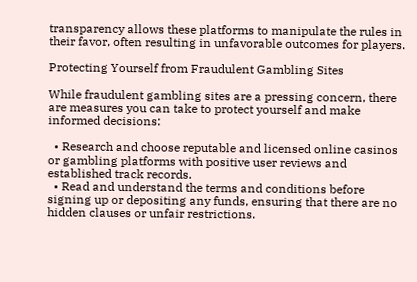transparency allows these platforms to manipulate the rules in their favor, often resulting in unfavorable outcomes for players.

Protecting Yourself from Fraudulent Gambling Sites

While fraudulent gambling sites are a pressing concern, there are measures you can take to protect yourself and make informed decisions:

  • Research and choose reputable and licensed online casinos or gambling platforms with positive user reviews and established track records.
  • Read and understand the terms and conditions before signing up or depositing any funds, ensuring that there are no hidden clauses or unfair restrictions.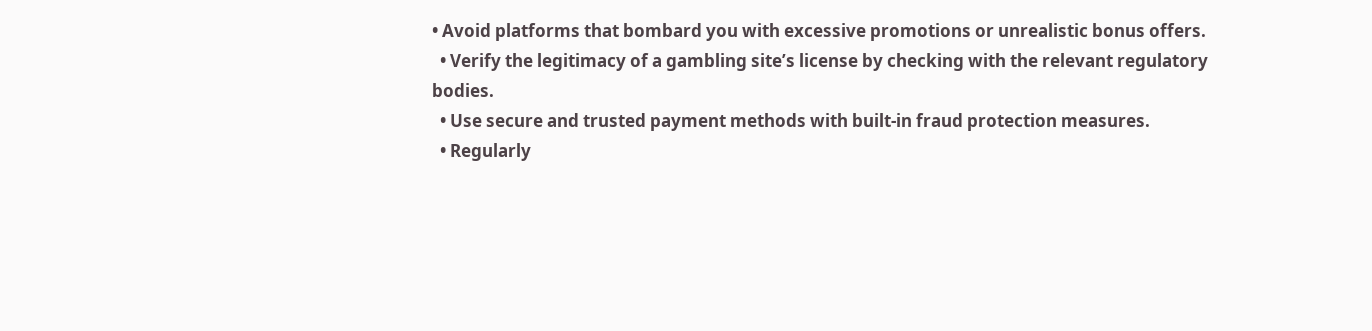• Avoid platforms that bombard you with excessive promotions or unrealistic bonus offers.
  • Verify the legitimacy of a gambling site’s license by checking with the relevant regulatory bodies.
  • Use secure and trusted payment methods with built-in fraud protection measures.
  • Regularly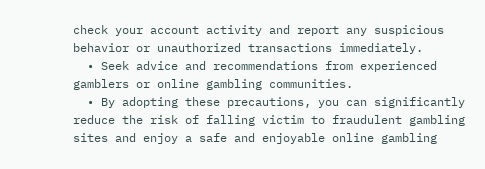check your account activity and report any suspicious behavior or unauthorized transactions immediately.
  • Seek advice and recommendations from experienced gamblers or online gambling communities.
  • By adopting these precautions, you can significantly reduce the risk of falling victim to fraudulent gambling sites and enjoy a safe and enjoyable online gambling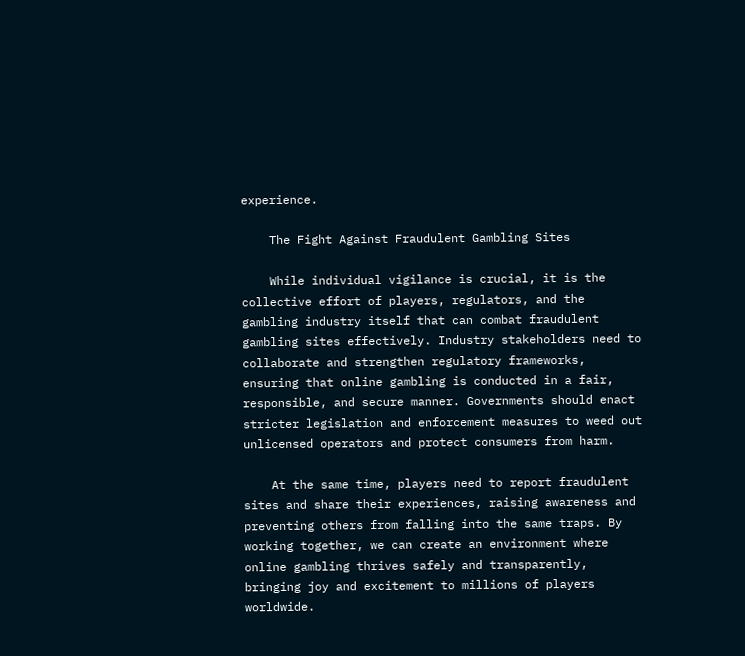experience.

    The Fight Against Fraudulent Gambling Sites

    While individual vigilance is crucial, it is the collective effort of players, regulators, and the gambling industry itself that can combat fraudulent gambling sites effectively. Industry stakeholders need to collaborate and strengthen regulatory frameworks, ensuring that online gambling is conducted in a fair, responsible, and secure manner. Governments should enact stricter legislation and enforcement measures to weed out unlicensed operators and protect consumers from harm.

    At the same time, players need to report fraudulent sites and share their experiences, raising awareness and preventing others from falling into the same traps. By working together, we can create an environment where online gambling thrives safely and transparently, bringing joy and excitement to millions of players worldwide.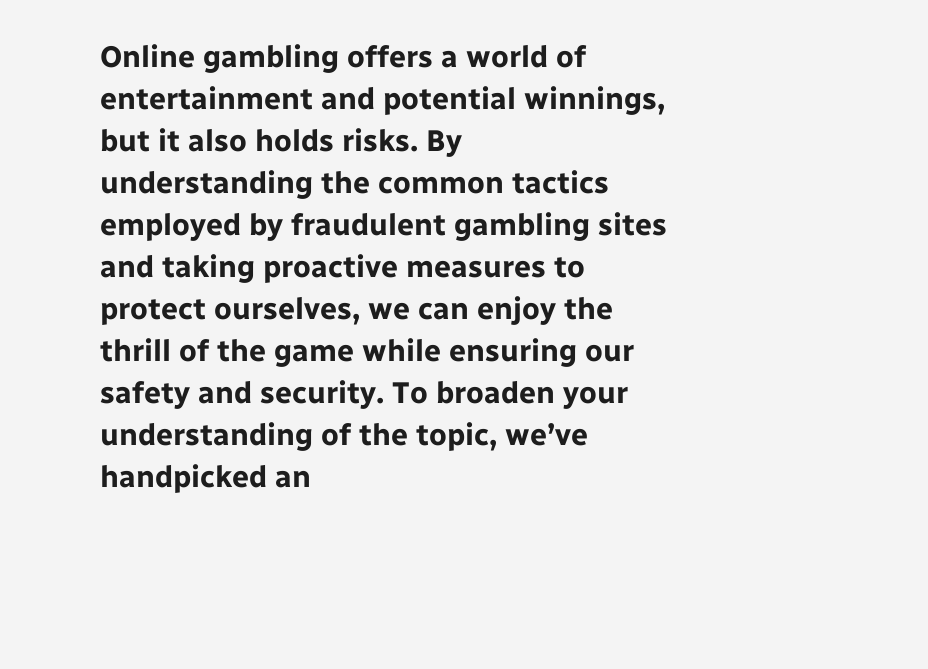Online gambling offers a world of entertainment and potential winnings, but it also holds risks. By understanding the common tactics employed by fraudulent gambling sites and taking proactive measures to protect ourselves, we can enjoy the thrill of the game while ensuring our safety and security. To broaden your understanding of the topic, we’ve handpicked an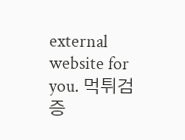external website for you. 먹튀검증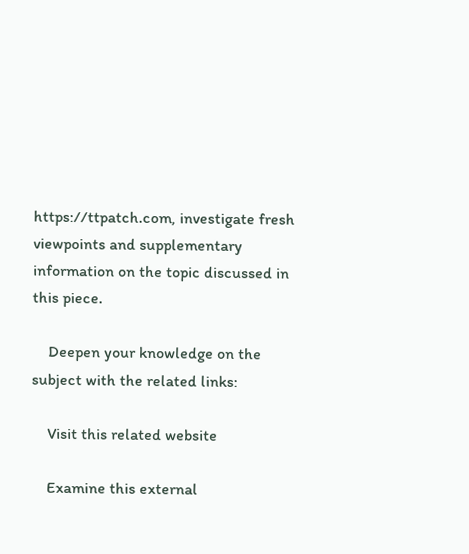https://ttpatch.com, investigate fresh viewpoints and supplementary information on the topic discussed in this piece.

    Deepen your knowledge on the subject with the related links:

    Visit this related website

    Examine this external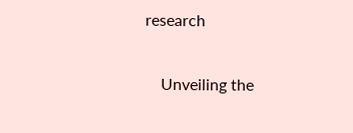research

    Unveiling the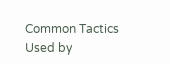Common Tactics Used by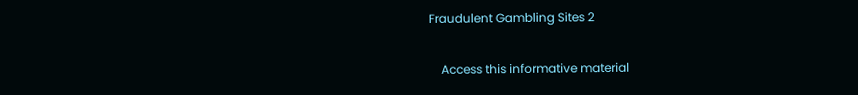Fraudulent Gambling Sites 2

    Access this informative material